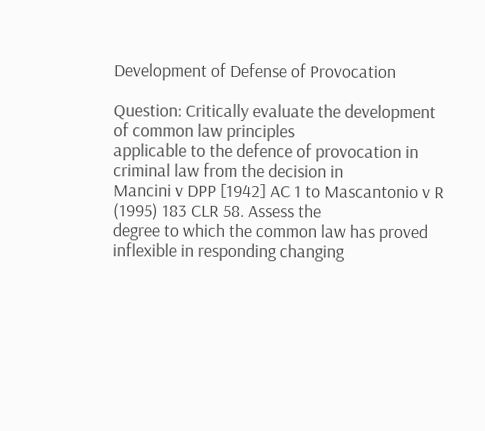Development of Defense of Provocation

Question: Critically evaluate the development of common law principles
applicable to the defence of provocation in criminal law from the decision in
Mancini v DPP [1942] AC 1 to Mascantonio v R (1995) 183 CLR 58. Assess the
degree to which the common law has proved inflexible in responding changing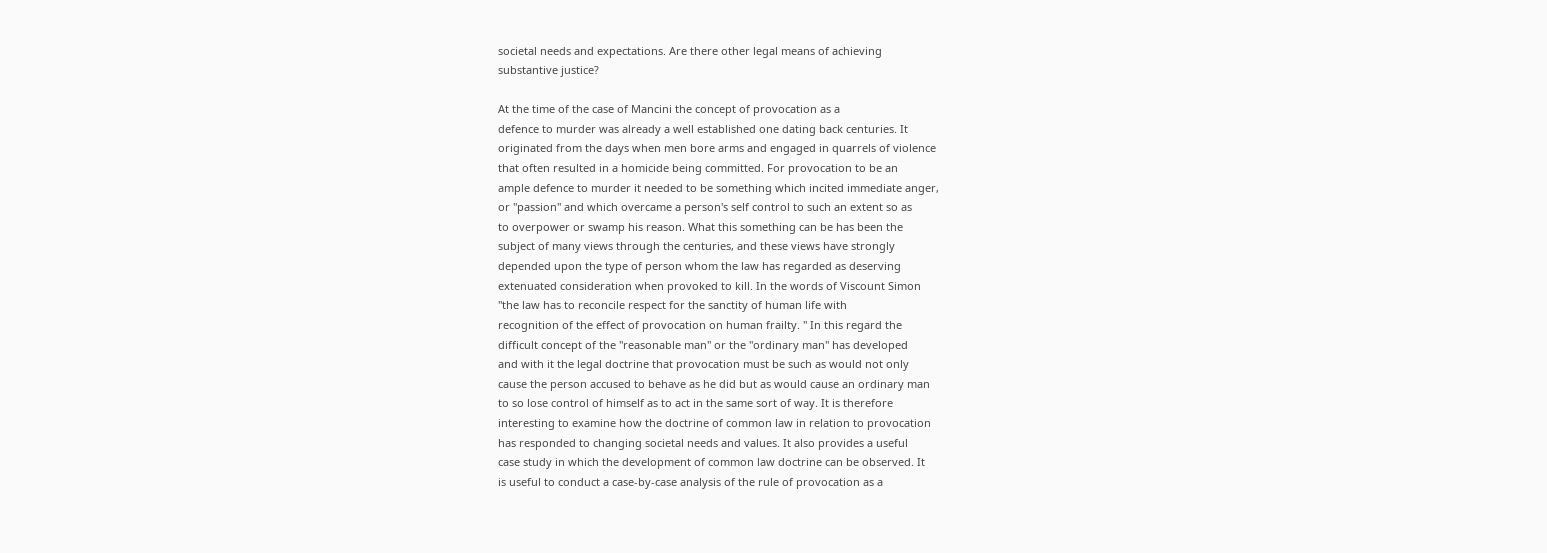societal needs and expectations. Are there other legal means of achieving
substantive justice?

At the time of the case of Mancini the concept of provocation as a
defence to murder was already a well established one dating back centuries. It
originated from the days when men bore arms and engaged in quarrels of violence
that often resulted in a homicide being committed. For provocation to be an
ample defence to murder it needed to be something which incited immediate anger,
or "passion" and which overcame a person's self control to such an extent so as
to overpower or swamp his reason. What this something can be has been the
subject of many views through the centuries, and these views have strongly
depended upon the type of person whom the law has regarded as deserving
extenuated consideration when provoked to kill. In the words of Viscount Simon
"the law has to reconcile respect for the sanctity of human life with
recognition of the effect of provocation on human frailty. " In this regard the
difficult concept of the "reasonable man" or the "ordinary man" has developed
and with it the legal doctrine that provocation must be such as would not only
cause the person accused to behave as he did but as would cause an ordinary man
to so lose control of himself as to act in the same sort of way. It is therefore
interesting to examine how the doctrine of common law in relation to provocation
has responded to changing societal needs and values. It also provides a useful
case study in which the development of common law doctrine can be observed. It
is useful to conduct a case-by-case analysis of the rule of provocation as a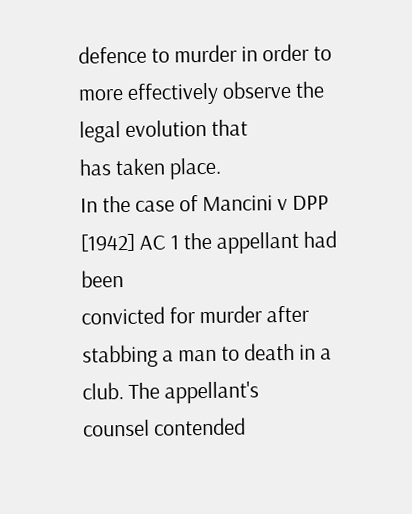defence to murder in order to more effectively observe the legal evolution that
has taken place.
In the case of Mancini v DPP [1942] AC 1 the appellant had been
convicted for murder after stabbing a man to death in a club. The appellant's
counsel contended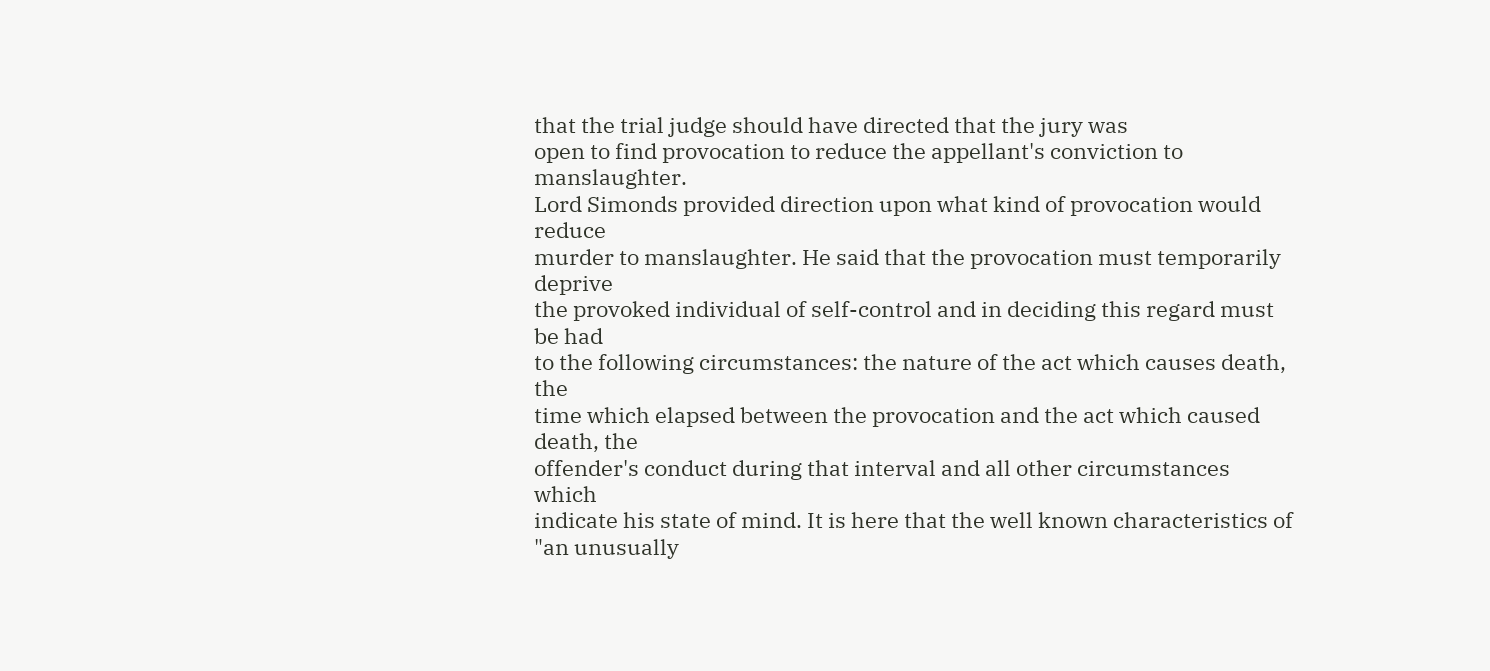that the trial judge should have directed that the jury was
open to find provocation to reduce the appellant's conviction to manslaughter.
Lord Simonds provided direction upon what kind of provocation would reduce
murder to manslaughter. He said that the provocation must temporarily deprive
the provoked individual of self-control and in deciding this regard must be had
to the following circumstances: the nature of the act which causes death, the
time which elapsed between the provocation and the act which caused death, the
offender's conduct during that interval and all other circumstances which
indicate his state of mind. It is here that the well known characteristics of
"an unusually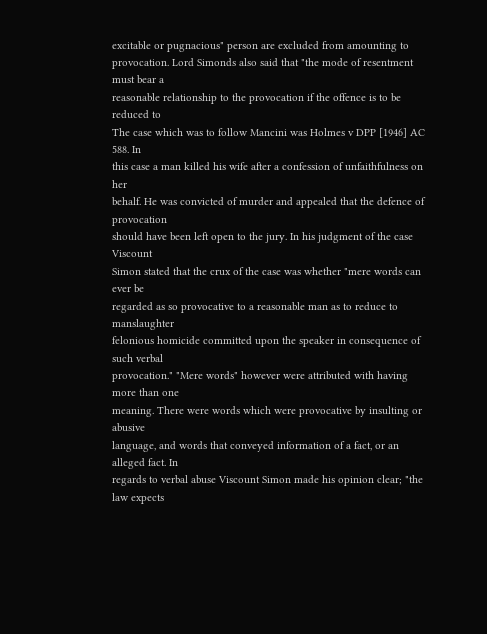excitable or pugnacious" person are excluded from amounting to
provocation. Lord Simonds also said that "the mode of resentment must bear a
reasonable relationship to the provocation if the offence is to be reduced to
The case which was to follow Mancini was Holmes v DPP [1946] AC 588. In
this case a man killed his wife after a confession of unfaithfulness on her
behalf. He was convicted of murder and appealed that the defence of provocation
should have been left open to the jury. In his judgment of the case Viscount
Simon stated that the crux of the case was whether "mere words can ever be
regarded as so provocative to a reasonable man as to reduce to manslaughter
felonious homicide committed upon the speaker in consequence of such verbal
provocation." "Mere words" however were attributed with having more than one
meaning. There were words which were provocative by insulting or abusive
language, and words that conveyed information of a fact, or an alleged fact. In
regards to verbal abuse Viscount Simon made his opinion clear; "the law expects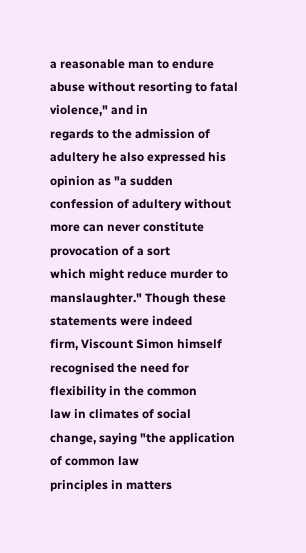a reasonable man to endure abuse without resorting to fatal violence," and in
regards to the admission of adultery he also expressed his opinion as "a sudden
confession of adultery without more can never constitute provocation of a sort
which might reduce murder to manslaughter." Though these statements were indeed
firm, Viscount Simon himself recognised the need for flexibility in the common
law in climates of social change, saying "the application of common law
principles in matters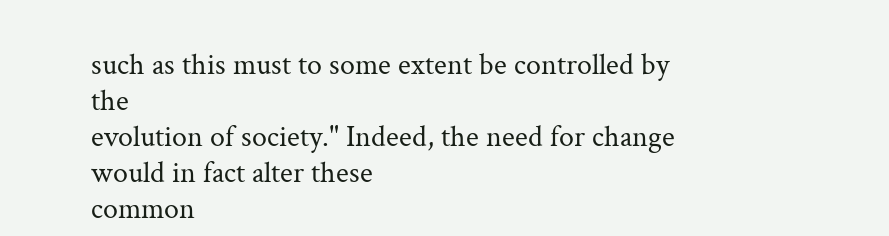such as this must to some extent be controlled by the
evolution of society." Indeed, the need for change would in fact alter these
common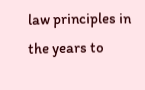law principles in the years to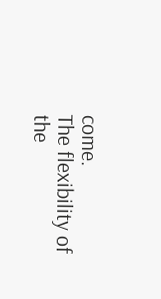come.
The flexibility of the